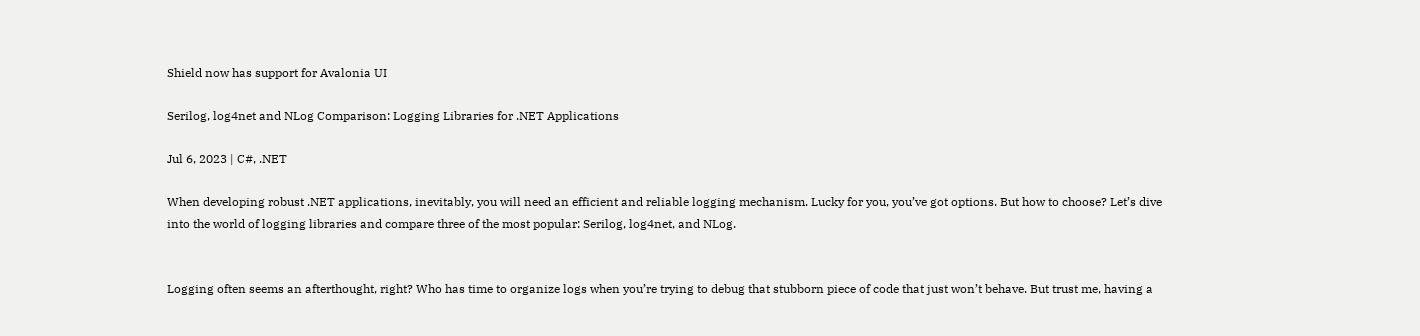Shield now has support for Avalonia UI

Serilog, log4net and NLog Comparison: Logging Libraries for .NET Applications

Jul 6, 2023 | C#, .NET

When developing robust .NET applications, inevitably, you will need an efficient and reliable logging mechanism. Lucky for you, you’ve got options. But how to choose? Let’s dive into the world of logging libraries and compare three of the most popular: Serilog, log4net, and NLog.


Logging often seems an afterthought, right? Who has time to organize logs when you’re trying to debug that stubborn piece of code that just won’t behave. But trust me, having a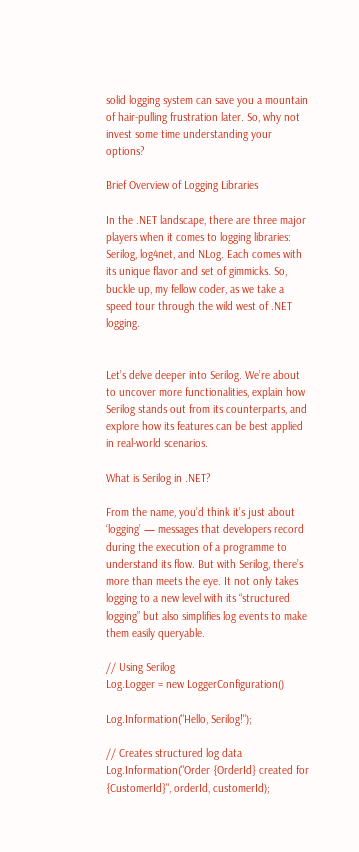solid logging system can save you a mountain of hair-pulling frustration later. So, why not invest some time understanding your options?

Brief Overview of Logging Libraries

In the .NET landscape, there are three major players when it comes to logging libraries: Serilog, log4net, and NLog. Each comes with its unique flavor and set of gimmicks. So, buckle up, my fellow coder, as we take a speed tour through the wild west of .NET logging.


Let’s delve deeper into Serilog. We’re about to uncover more functionalities, explain how Serilog stands out from its counterparts, and explore how its features can be best applied in real-world scenarios.

What is Serilog in .NET?

From the name, you’d think it’s just about ‘logging’ — messages that developers record during the execution of a programme to understand its flow. But with Serilog, there’s more than meets the eye. It not only takes logging to a new level with its “structured logging” but also simplifies log events to make them easily queryable.

// Using Serilog
Log.Logger = new LoggerConfiguration()

Log.Information("Hello, Serilog!");

// Creates structured log data
Log.Information("Order {OrderId} created for {CustomerId}", orderId, customerId);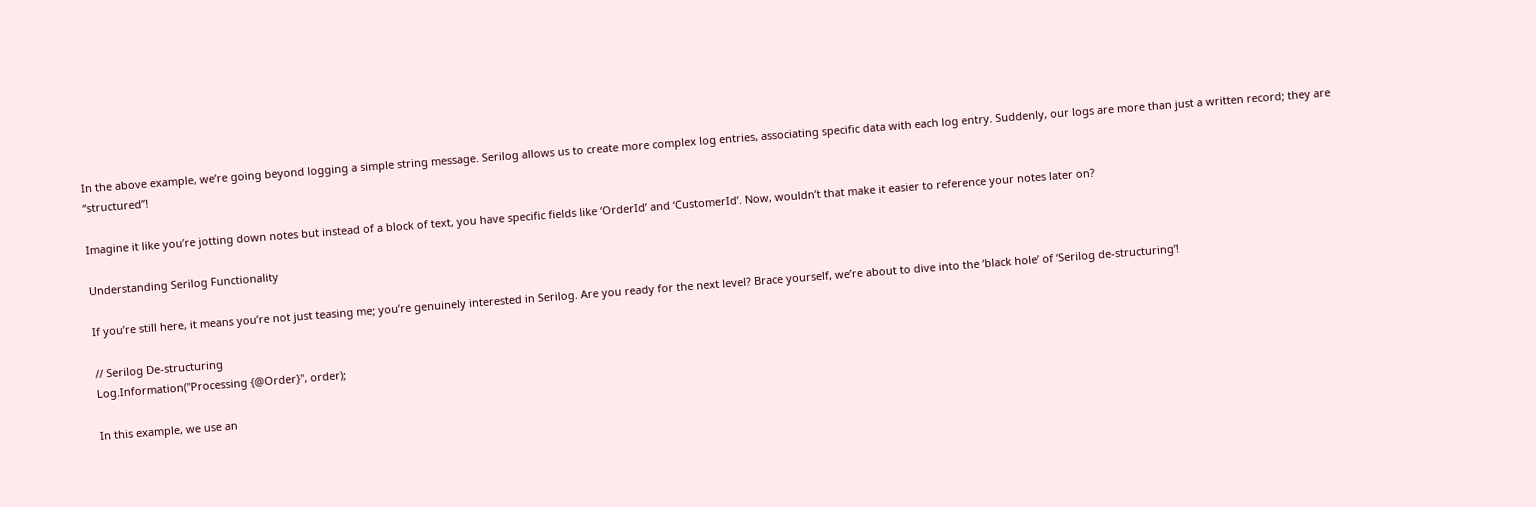In the above example, we’re going beyond logging a simple string message. Serilog allows us to create more complex log entries, associating specific data with each log entry. Suddenly, our logs are more than just a written record; they are “structured”!

Imagine it like you’re jotting down notes but instead of a block of text, you have specific fields like ‘OrderId’ and ‘CustomerId’. Now, wouldn’t that make it easier to reference your notes later on?

Understanding Serilog Functionality

If you’re still here, it means you’re not just teasing me; you’re genuinely interested in Serilog. Are you ready for the next level? Brace yourself, we’re about to dive into the ‘black hole’ of ‘Serilog de-structuring’!

// Serilog De-structuring
Log.Information("Processing {@Order}", order);

In this example, we use an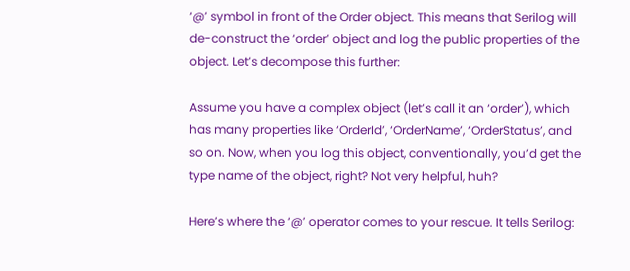‘@’ symbol in front of the Order object. This means that Serilog will de-construct the ‘order’ object and log the public properties of the object. Let’s decompose this further:

Assume you have a complex object (let’s call it an ‘order’), which has many properties like ‘OrderId’, ‘OrderName’, ‘OrderStatus’, and so on. Now, when you log this object, conventionally, you’d get the type name of the object, right? Not very helpful, huh?

Here’s where the ‘@’ operator comes to your rescue. It tells Serilog: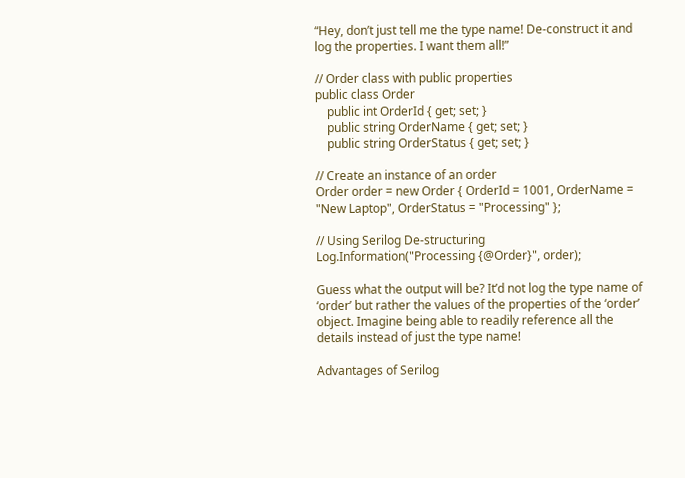“Hey, don’t just tell me the type name! De-construct it and log the properties. I want them all!”

// Order class with public properties
public class Order
    public int OrderId { get; set; }
    public string OrderName { get; set; }
    public string OrderStatus { get; set; }

// Create an instance of an order
Order order = new Order { OrderId = 1001, OrderName = "New Laptop", OrderStatus = "Processing" };

// Using Serilog De-structuring
Log.Information("Processing {@Order}", order);

Guess what the output will be? It’d not log the type name of ‘order’ but rather the values of the properties of the ‘order’ object. Imagine being able to readily reference all the details instead of just the type name!

Advantages of Serilog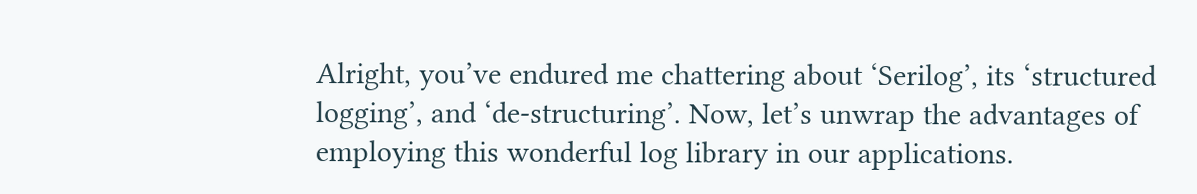Alright, you’ve endured me chattering about ‘Serilog’, its ‘structured logging’, and ‘de-structuring’. Now, let’s unwrap the advantages of employing this wonderful log library in our applications.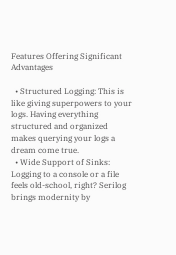Features Offering Significant Advantages

  • Structured Logging: This is like giving superpowers to your logs. Having everything structured and organized makes querying your logs a dream come true.
  • Wide Support of Sinks: Logging to a console or a file feels old-school, right? Serilog brings modernity by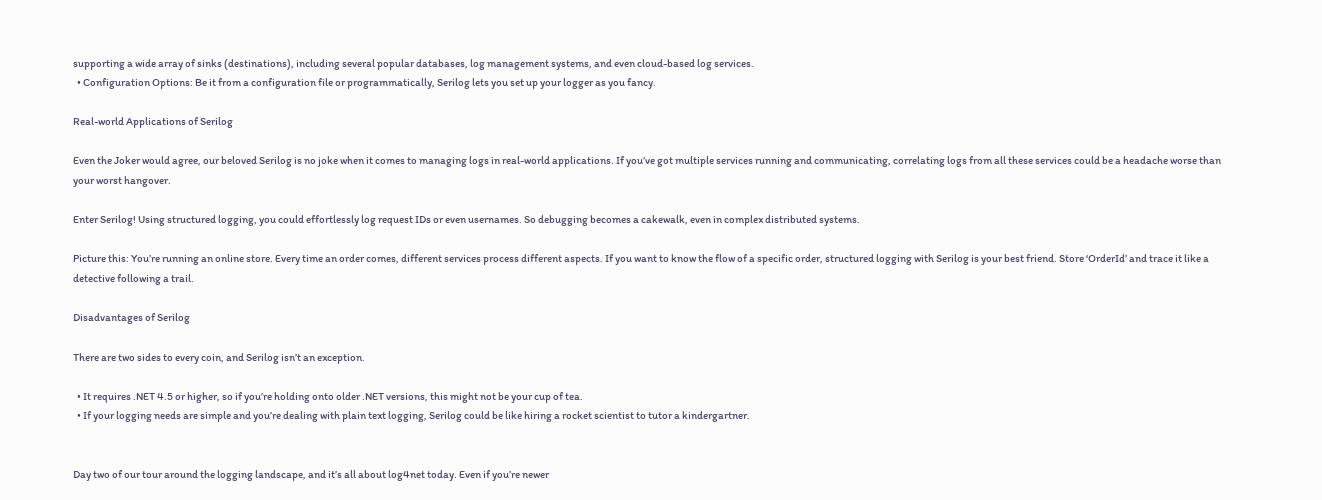supporting a wide array of sinks (destinations), including several popular databases, log management systems, and even cloud-based log services.
  • Configuration Options: Be it from a configuration file or programmatically, Serilog lets you set up your logger as you fancy.

Real-world Applications of Serilog

Even the Joker would agree, our beloved Serilog is no joke when it comes to managing logs in real-world applications. If you’ve got multiple services running and communicating, correlating logs from all these services could be a headache worse than your worst hangover.

Enter Serilog! Using structured logging, you could effortlessly log request IDs or even usernames. So debugging becomes a cakewalk, even in complex distributed systems.

Picture this: You’re running an online store. Every time an order comes, different services process different aspects. If you want to know the flow of a specific order, structured logging with Serilog is your best friend. Store ‘OrderId’ and trace it like a detective following a trail.

Disadvantages of Serilog

There are two sides to every coin, and Serilog isn’t an exception.

  • It requires .NET 4.5 or higher, so if you’re holding onto older .NET versions, this might not be your cup of tea.
  • If your logging needs are simple and you’re dealing with plain text logging, Serilog could be like hiring a rocket scientist to tutor a kindergartner.


Day two of our tour around the logging landscape, and it’s all about log4net today. Even if you’re newer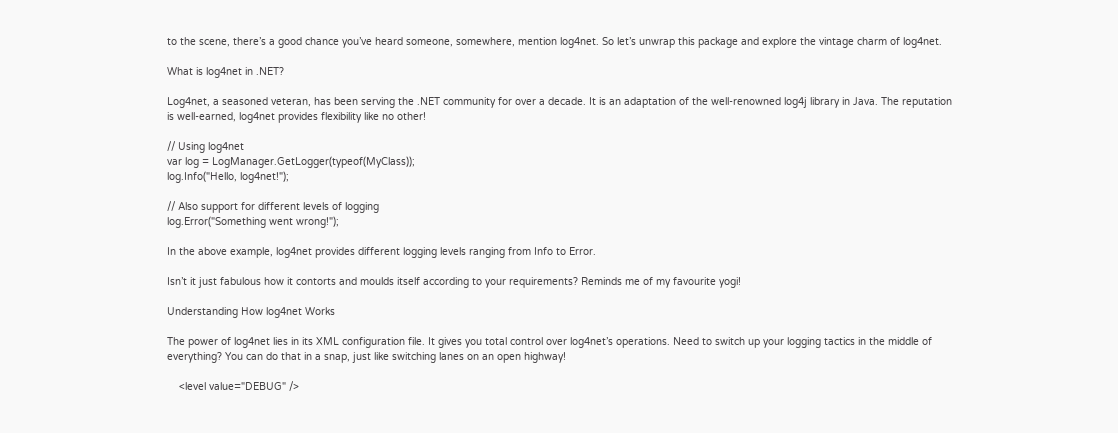to the scene, there’s a good chance you’ve heard someone, somewhere, mention log4net. So let’s unwrap this package and explore the vintage charm of log4net.

What is log4net in .NET?

Log4net, a seasoned veteran, has been serving the .NET community for over a decade. It is an adaptation of the well-renowned log4j library in Java. The reputation is well-earned, log4net provides flexibility like no other!

// Using log4net
var log = LogManager.GetLogger(typeof(MyClass));
log.Info("Hello, log4net!");

// Also support for different levels of logging
log.Error("Something went wrong!");

In the above example, log4net provides different logging levels ranging from Info to Error.

Isn’t it just fabulous how it contorts and moulds itself according to your requirements? Reminds me of my favourite yogi!

Understanding How log4net Works

The power of log4net lies in its XML configuration file. It gives you total control over log4net’s operations. Need to switch up your logging tactics in the middle of everything? You can do that in a snap, just like switching lanes on an open highway!

    <level value="DEBUG" />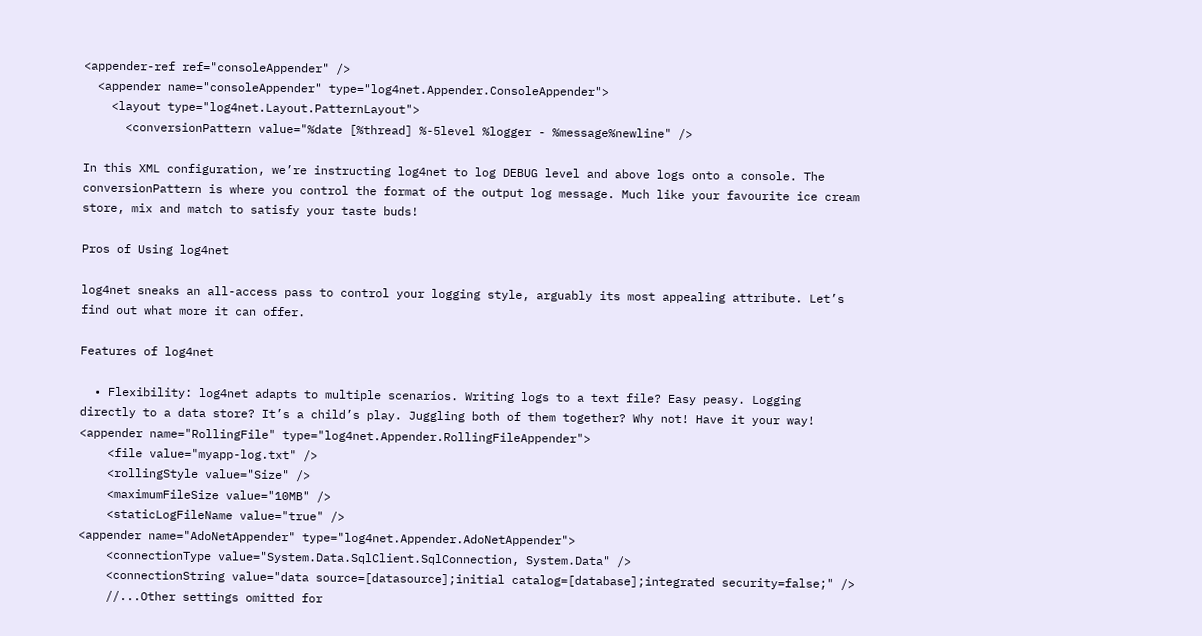<appender-ref ref="consoleAppender" />
  <appender name="consoleAppender" type="log4net.Appender.ConsoleAppender">
    <layout type="log4net.Layout.PatternLayout">
      <conversionPattern value="%date [%thread] %-5level %logger - %message%newline" />

In this XML configuration, we’re instructing log4net to log DEBUG level and above logs onto a console. The conversionPattern is where you control the format of the output log message. Much like your favourite ice cream store, mix and match to satisfy your taste buds!

Pros of Using log4net

log4net sneaks an all-access pass to control your logging style, arguably its most appealing attribute. Let’s find out what more it can offer.

Features of log4net

  • Flexibility: log4net adapts to multiple scenarios. Writing logs to a text file? Easy peasy. Logging directly to a data store? It’s a child’s play. Juggling both of them together? Why not! Have it your way!
<appender name="RollingFile" type="log4net.Appender.RollingFileAppender">
    <file value="myapp-log.txt" />
    <rollingStyle value="Size" />
    <maximumFileSize value="10MB" />
    <staticLogFileName value="true" />
<appender name="AdoNetAppender" type="log4net.Appender.AdoNetAppender">
    <connectionType value="System.Data.SqlClient.SqlConnection, System.Data" />
    <connectionString value="data source=[datasource];initial catalog=[database];integrated security=false;" />
    //...Other settings omitted for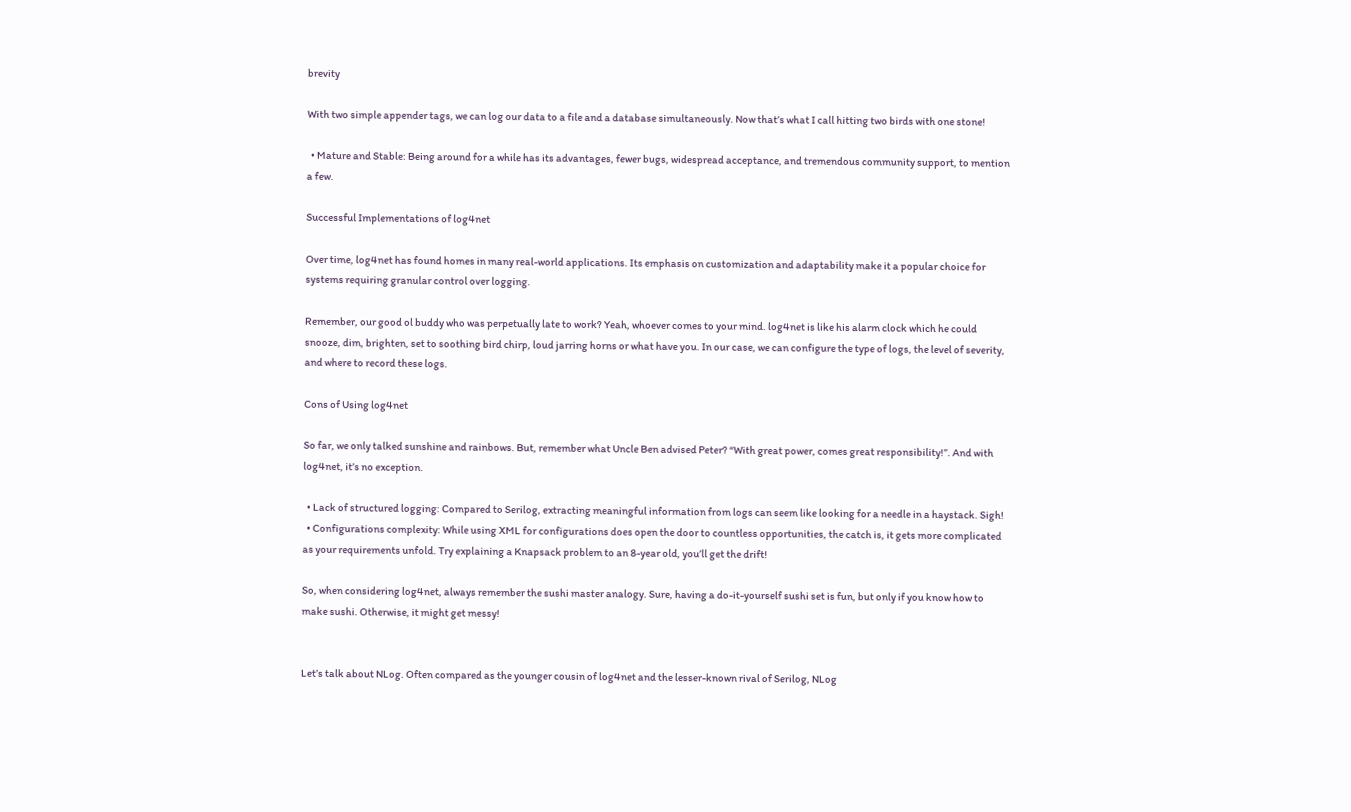brevity

With two simple appender tags, we can log our data to a file and a database simultaneously. Now that’s what I call hitting two birds with one stone!

  • Mature and Stable: Being around for a while has its advantages, fewer bugs, widespread acceptance, and tremendous community support, to mention a few.

Successful Implementations of log4net

Over time, log4net has found homes in many real-world applications. Its emphasis on customization and adaptability make it a popular choice for systems requiring granular control over logging.

Remember, our good ol buddy who was perpetually late to work? Yeah, whoever comes to your mind. log4net is like his alarm clock which he could snooze, dim, brighten, set to soothing bird chirp, loud jarring horns or what have you. In our case, we can configure the type of logs, the level of severity, and where to record these logs.

Cons of Using log4net

So far, we only talked sunshine and rainbows. But, remember what Uncle Ben advised Peter? “With great power, comes great responsibility!”. And with log4net, it’s no exception.

  • Lack of structured logging: Compared to Serilog, extracting meaningful information from logs can seem like looking for a needle in a haystack. Sigh!
  • Configurations complexity: While using XML for configurations does open the door to countless opportunities, the catch is, it gets more complicated as your requirements unfold. Try explaining a Knapsack problem to an 8-year old, you’ll get the drift!

So, when considering log4net, always remember the sushi master analogy. Sure, having a do-it-yourself sushi set is fun, but only if you know how to make sushi. Otherwise, it might get messy!


Let’s talk about NLog. Often compared as the younger cousin of log4net and the lesser-known rival of Serilog, NLog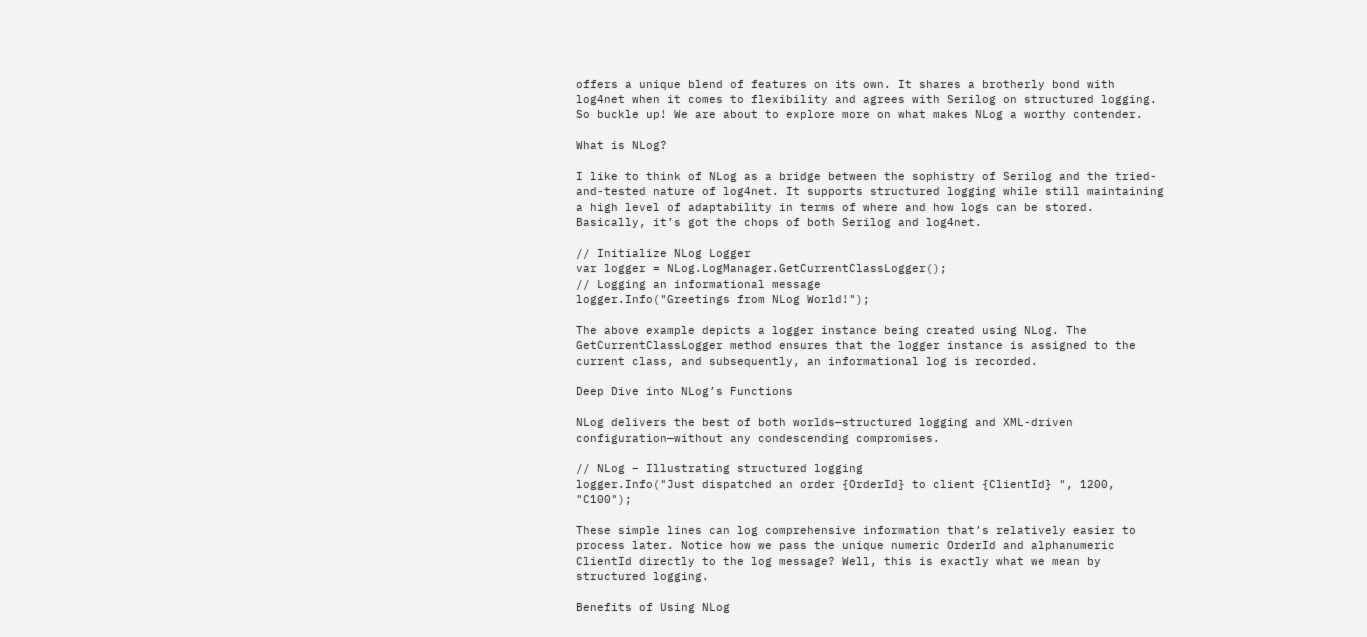offers a unique blend of features on its own. It shares a brotherly bond with log4net when it comes to flexibility and agrees with Serilog on structured logging. So buckle up! We are about to explore more on what makes NLog a worthy contender.

What is NLog?

I like to think of NLog as a bridge between the sophistry of Serilog and the tried-and-tested nature of log4net. It supports structured logging while still maintaining a high level of adaptability in terms of where and how logs can be stored. Basically, it’s got the chops of both Serilog and log4net.

// Initialize NLog Logger
var logger = NLog.LogManager.GetCurrentClassLogger();
// Logging an informational message
logger.Info("Greetings from NLog World!");

The above example depicts a logger instance being created using NLog. The GetCurrentClassLogger method ensures that the logger instance is assigned to the current class, and subsequently, an informational log is recorded.

Deep Dive into NLog’s Functions

NLog delivers the best of both worlds—structured logging and XML-driven configuration—without any condescending compromises.

// NLog – Illustrating structured logging
logger.Info("Just dispatched an order {OrderId} to client {ClientId} ", 1200, "C100");

These simple lines can log comprehensive information that’s relatively easier to process later. Notice how we pass the unique numeric OrderId and alphanumeric ClientId directly to the log message? Well, this is exactly what we mean by structured logging.

Benefits of Using NLog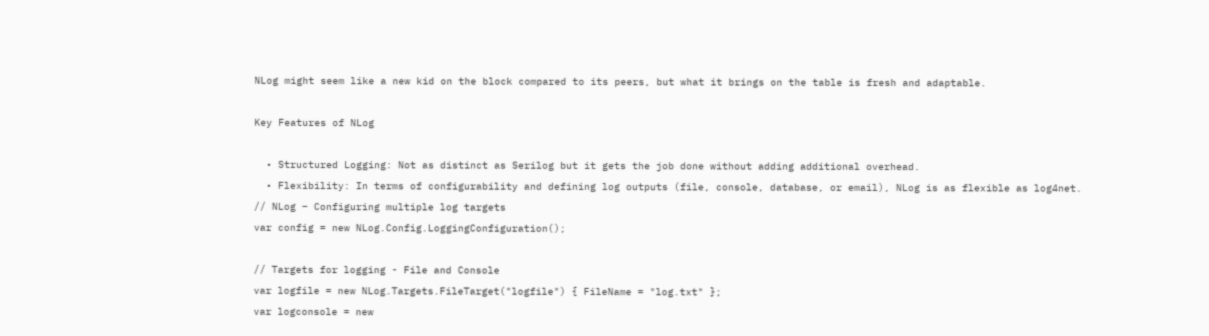NLog might seem like a new kid on the block compared to its peers, but what it brings on the table is fresh and adaptable.

Key Features of NLog

  • Structured Logging: Not as distinct as Serilog but it gets the job done without adding additional overhead.
  • Flexibility: In terms of configurability and defining log outputs (file, console, database, or email), NLog is as flexible as log4net.
// NLog – Configuring multiple log targets
var config = new NLog.Config.LoggingConfiguration();

// Targets for logging - File and Console
var logfile = new NLog.Targets.FileTarget("logfile") { FileName = "log.txt" };
var logconsole = new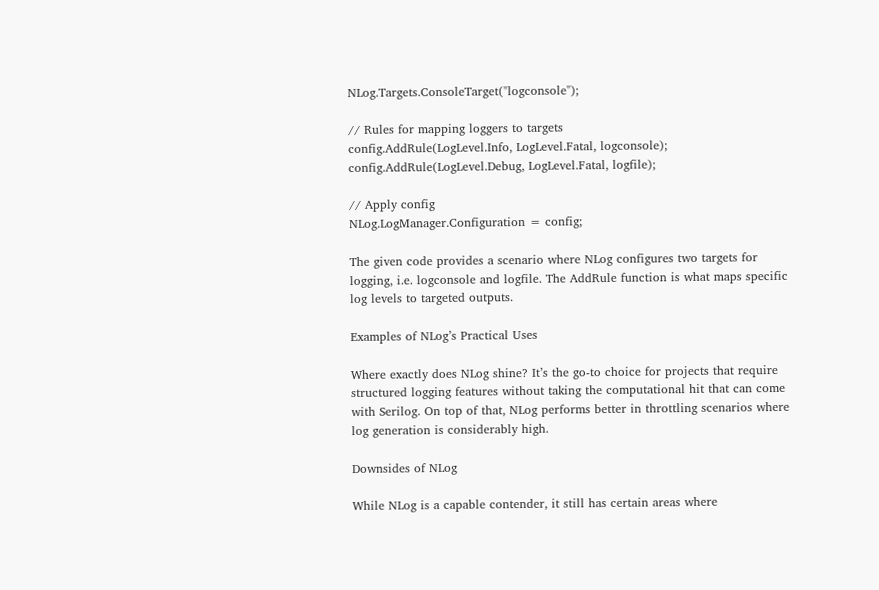NLog.Targets.ConsoleTarget("logconsole");

// Rules for mapping loggers to targets
config.AddRule(LogLevel.Info, LogLevel.Fatal, logconsole);
config.AddRule(LogLevel.Debug, LogLevel.Fatal, logfile);

// Apply config
NLog.LogManager.Configuration = config;

The given code provides a scenario where NLog configures two targets for logging, i.e. logconsole and logfile. The AddRule function is what maps specific log levels to targeted outputs.

Examples of NLog’s Practical Uses

Where exactly does NLog shine? It’s the go-to choice for projects that require structured logging features without taking the computational hit that can come with Serilog. On top of that, NLog performs better in throttling scenarios where log generation is considerably high.

Downsides of NLog

While NLog is a capable contender, it still has certain areas where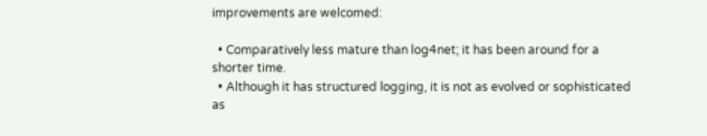improvements are welcomed:

  • Comparatively less mature than log4net; it has been around for a shorter time.
  • Although it has structured logging, it is not as evolved or sophisticated as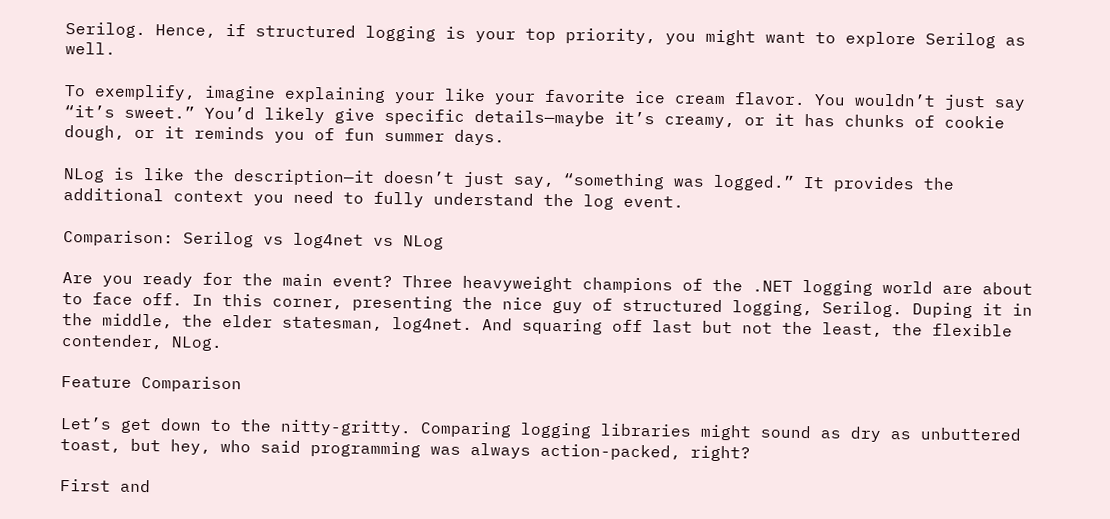Serilog. Hence, if structured logging is your top priority, you might want to explore Serilog as well.

To exemplify, imagine explaining your like your favorite ice cream flavor. You wouldn’t just say “it’s sweet.” You’d likely give specific details—maybe it’s creamy, or it has chunks of cookie dough, or it reminds you of fun summer days.

NLog is like the description—it doesn’t just say, “something was logged.” It provides the additional context you need to fully understand the log event.

Comparison: Serilog vs log4net vs NLog

Are you ready for the main event? Three heavyweight champions of the .NET logging world are about to face off. In this corner, presenting the nice guy of structured logging, Serilog. Duping it in the middle, the elder statesman, log4net. And squaring off last but not the least, the flexible contender, NLog.

Feature Comparison

Let’s get down to the nitty-gritty. Comparing logging libraries might sound as dry as unbuttered toast, but hey, who said programming was always action-packed, right?

First and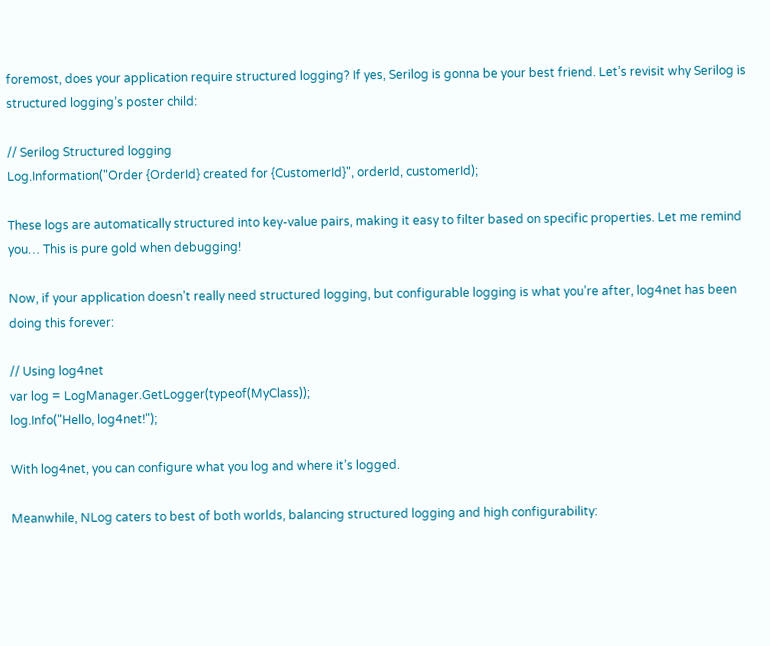foremost, does your application require structured logging? If yes, Serilog is gonna be your best friend. Let’s revisit why Serilog is structured logging’s poster child:

// Serilog Structured logging
Log.Information("Order {OrderId} created for {CustomerId}", orderId, customerId);

These logs are automatically structured into key-value pairs, making it easy to filter based on specific properties. Let me remind you… This is pure gold when debugging!

Now, if your application doesn’t really need structured logging, but configurable logging is what you’re after, log4net has been doing this forever:

// Using log4net
var log = LogManager.GetLogger(typeof(MyClass));
log.Info("Hello, log4net!");

With log4net, you can configure what you log and where it’s logged.

Meanwhile, NLog caters to best of both worlds, balancing structured logging and high configurability: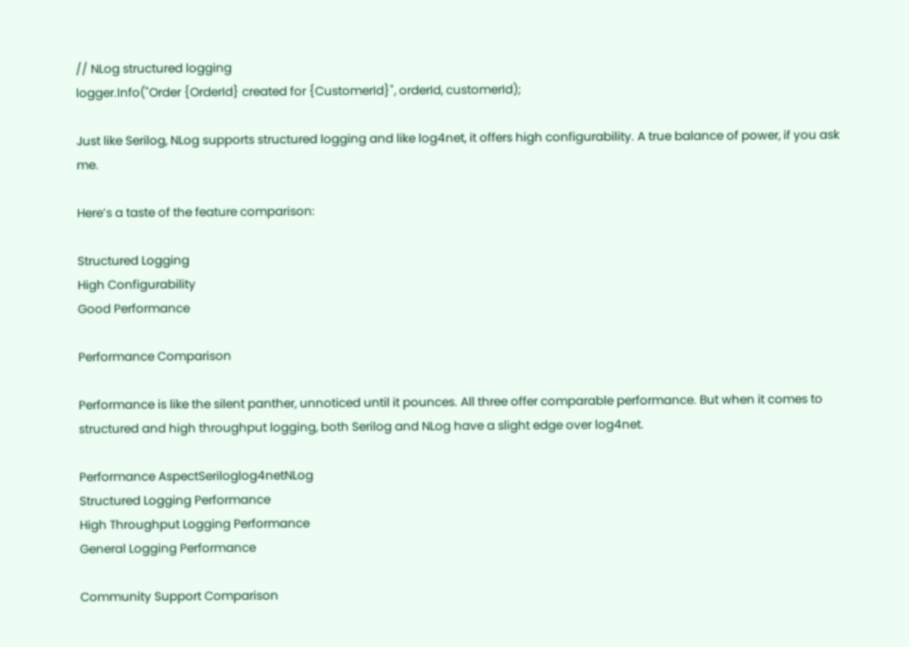// NLog structured logging
logger.Info("Order {OrderId} created for {CustomerId}", orderId, customerId);

Just like Serilog, NLog supports structured logging and like log4net, it offers high configurability. A true balance of power, if you ask me.

Here’s a taste of the feature comparison:

Structured Logging
High Configurability
Good Performance

Performance Comparison

Performance is like the silent panther, unnoticed until it pounces. All three offer comparable performance. But when it comes to structured and high throughput logging, both Serilog and NLog have a slight edge over log4net.

Performance AspectSeriloglog4netNLog
Structured Logging Performance
High Throughput Logging Performance
General Logging Performance

Community Support Comparison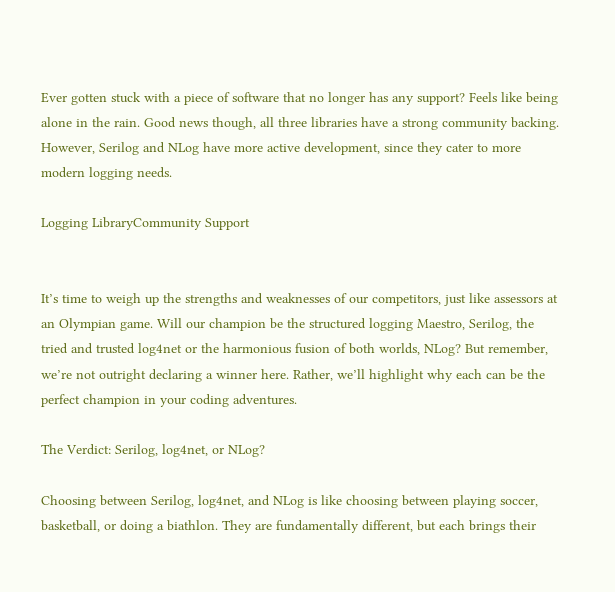Ever gotten stuck with a piece of software that no longer has any support? Feels like being alone in the rain. Good news though, all three libraries have a strong community backing. However, Serilog and NLog have more active development, since they cater to more modern logging needs.

Logging LibraryCommunity Support


It’s time to weigh up the strengths and weaknesses of our competitors, just like assessors at an Olympian game. Will our champion be the structured logging Maestro, Serilog, the tried and trusted log4net or the harmonious fusion of both worlds, NLog? But remember, we’re not outright declaring a winner here. Rather, we’ll highlight why each can be the perfect champion in your coding adventures.

The Verdict: Serilog, log4net, or NLog?

Choosing between Serilog, log4net, and NLog is like choosing between playing soccer, basketball, or doing a biathlon. They are fundamentally different, but each brings their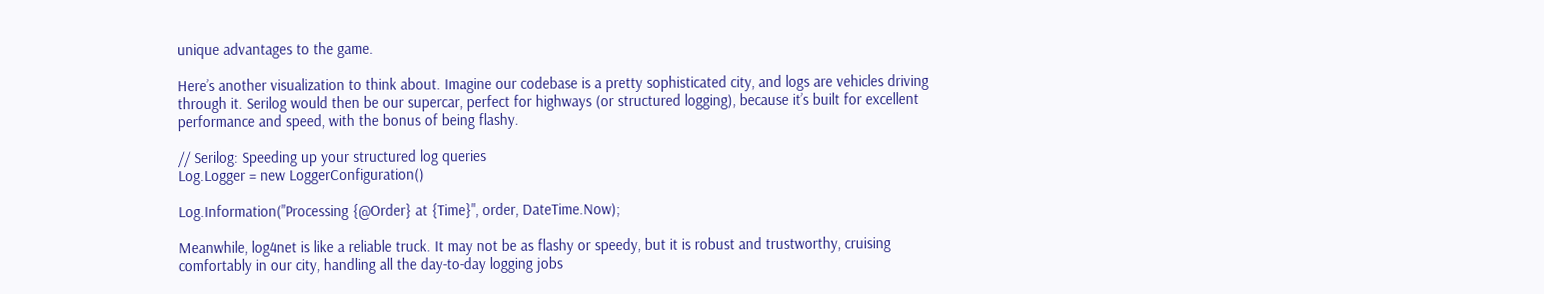unique advantages to the game.

Here’s another visualization to think about. Imagine our codebase is a pretty sophisticated city, and logs are vehicles driving through it. Serilog would then be our supercar, perfect for highways (or structured logging), because it’s built for excellent performance and speed, with the bonus of being flashy.

// Serilog: Speeding up your structured log queries
Log.Logger = new LoggerConfiguration()

Log.Information("Processing {@Order} at {Time}", order, DateTime.Now);

Meanwhile, log4net is like a reliable truck. It may not be as flashy or speedy, but it is robust and trustworthy, cruising comfortably in our city, handling all the day-to-day logging jobs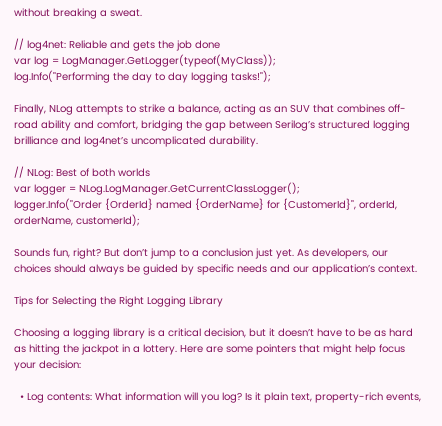without breaking a sweat.

// log4net: Reliable and gets the job done
var log = LogManager.GetLogger(typeof(MyClass));
log.Info("Performing the day to day logging tasks!");

Finally, NLog attempts to strike a balance, acting as an SUV that combines off-road ability and comfort, bridging the gap between Serilog’s structured logging brilliance and log4net’s uncomplicated durability.

// NLog: Best of both worlds
var logger = NLog.LogManager.GetCurrentClassLogger();
logger.Info("Order {OrderId} named {OrderName} for {CustomerId}", orderId, orderName, customerId);

Sounds fun, right? But don’t jump to a conclusion just yet. As developers, our choices should always be guided by specific needs and our application’s context.

Tips for Selecting the Right Logging Library

Choosing a logging library is a critical decision, but it doesn’t have to be as hard as hitting the jackpot in a lottery. Here are some pointers that might help focus your decision:

  • Log contents: What information will you log? Is it plain text, property-rich events,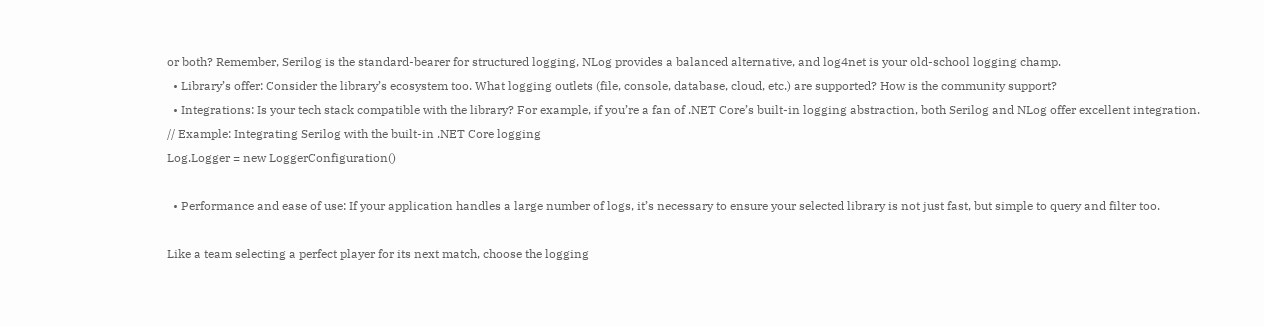or both? Remember, Serilog is the standard-bearer for structured logging, NLog provides a balanced alternative, and log4net is your old-school logging champ.
  • Library’s offer: Consider the library’s ecosystem too. What logging outlets (file, console, database, cloud, etc.) are supported? How is the community support?
  • Integrations: Is your tech stack compatible with the library? For example, if you’re a fan of .NET Core’s built-in logging abstraction, both Serilog and NLog offer excellent integration.
// Example: Integrating Serilog with the built-in .NET Core logging
Log.Logger = new LoggerConfiguration()

  • Performance and ease of use: If your application handles a large number of logs, it’s necessary to ensure your selected library is not just fast, but simple to query and filter too.

Like a team selecting a perfect player for its next match, choose the logging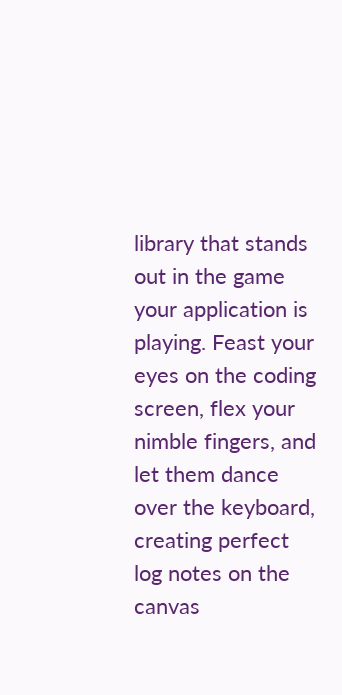library that stands out in the game your application is playing. Feast your eyes on the coding screen, flex your nimble fingers, and let them dance over the keyboard, creating perfect log notes on the canvas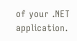of your .NET application.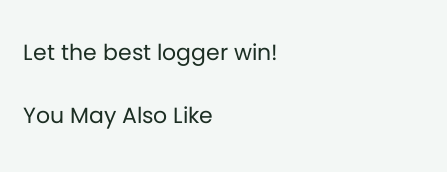Let the best logger win!

You May Also Like